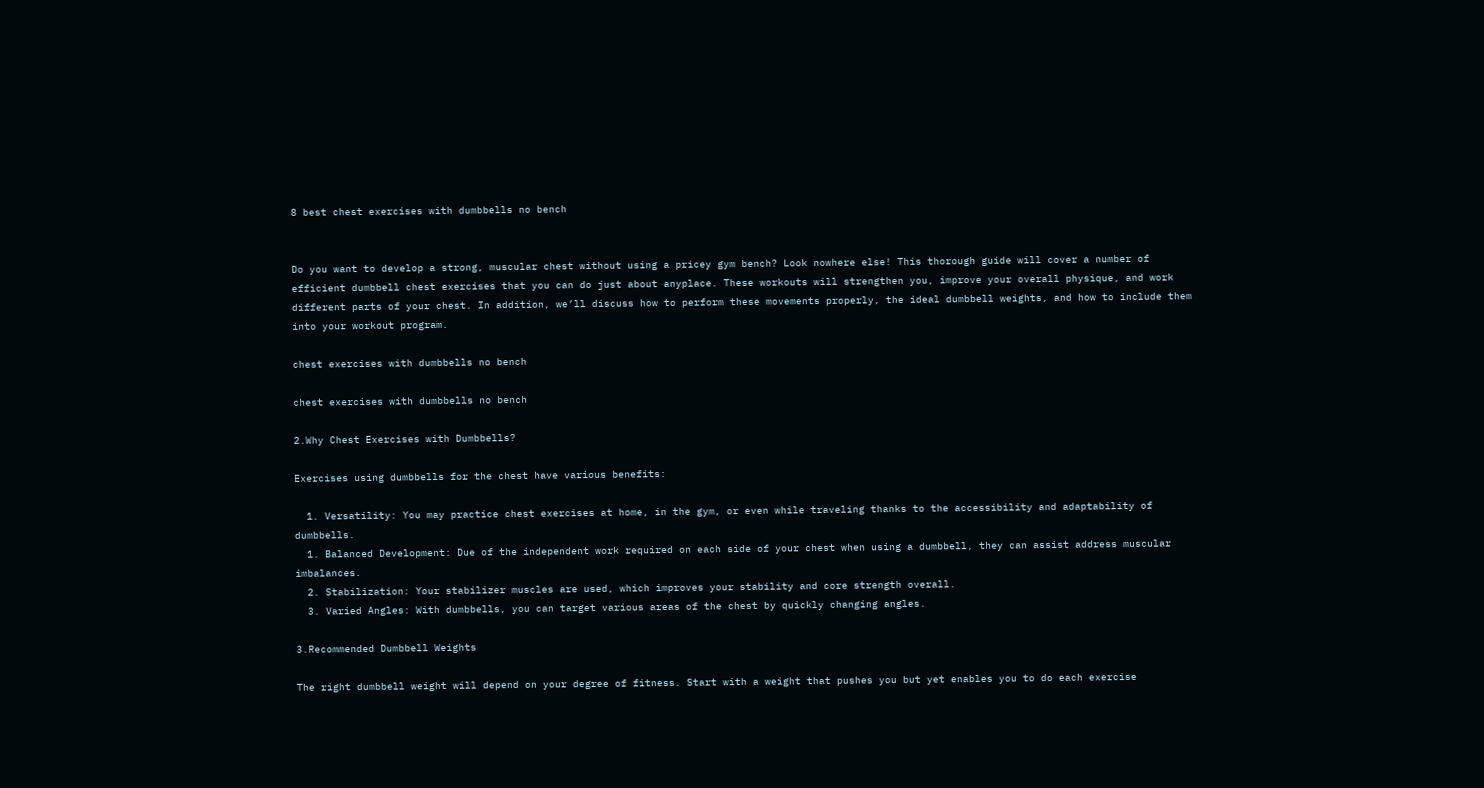8 best chest exercises with dumbbells no bench


Do you want to develop a strong, muscular chest without using a pricey gym bench? Look nowhere else! This thorough guide will cover a number of efficient dumbbell chest exercises that you can do just about anyplace. These workouts will strengthen you, improve your overall physique, and work different parts of your chest. In addition, we’ll discuss how to perform these movements properly, the ideal dumbbell weights, and how to include them into your workout program.

chest exercises with dumbbells no bench

chest exercises with dumbbells no bench

2.Why Chest Exercises with Dumbbells?

Exercises using dumbbells for the chest have various benefits:

  1. Versatility: You may practice chest exercises at home, in the gym, or even while traveling thanks to the accessibility and adaptability of dumbbells.
  1. Balanced Development: Due of the independent work required on each side of your chest when using a dumbbell, they can assist address muscular imbalances.
  2. Stabilization: Your stabilizer muscles are used, which improves your stability and core strength overall.
  3. Varied Angles: With dumbbells, you can target various areas of the chest by quickly changing angles.

3.Recommended Dumbbell Weights

The right dumbbell weight will depend on your degree of fitness. Start with a weight that pushes you but yet enables you to do each exercise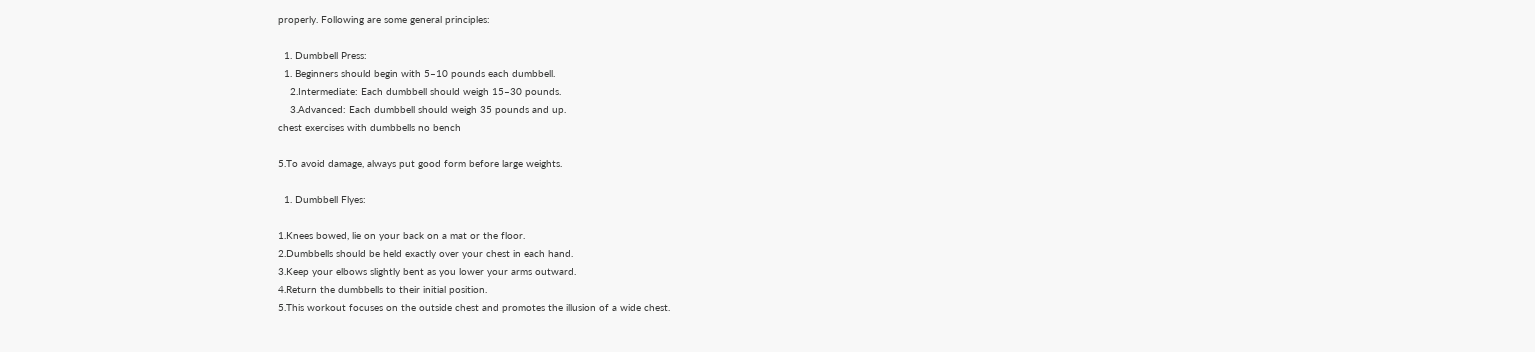properly. Following are some general principles:

  1. Dumbbell Press:
  1. Beginners should begin with 5–10 pounds each dumbbell.
    2.Intermediate: Each dumbbell should weigh 15–30 pounds.
    3.Advanced: Each dumbbell should weigh 35 pounds and up.
chest exercises with dumbbells no bench

5.To avoid damage, always put good form before large weights.

  1. Dumbbell Flyes:

1.Knees bowed, lie on your back on a mat or the floor.
2.Dumbbells should be held exactly over your chest in each hand.
3.Keep your elbows slightly bent as you lower your arms outward.
4.Return the dumbbells to their initial position.
5.This workout focuses on the outside chest and promotes the illusion of a wide chest.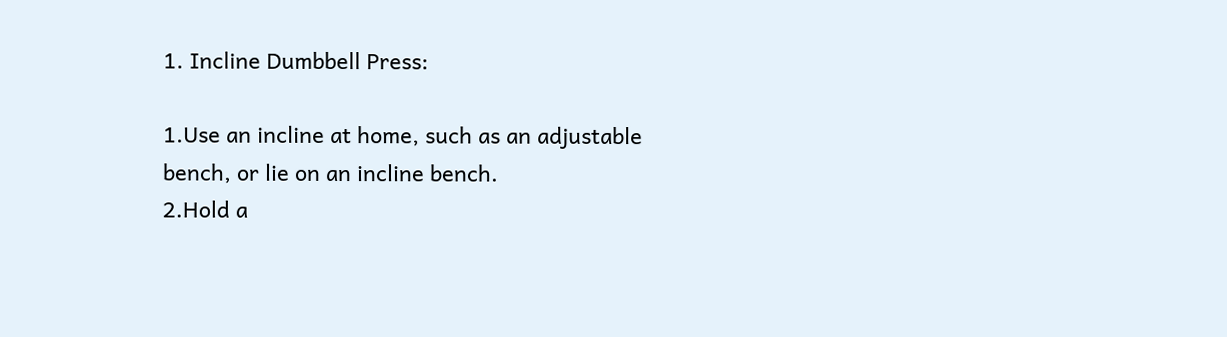1. Incline Dumbbell Press:

1.Use an incline at home, such as an adjustable bench, or lie on an incline bench.
2.Hold a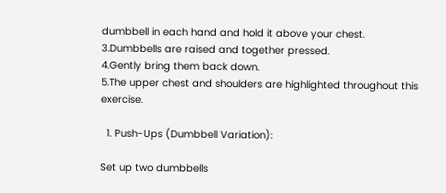dumbbell in each hand and hold it above your chest.
3.Dumbbells are raised and together pressed.
4.Gently bring them back down.
5.The upper chest and shoulders are highlighted throughout this exercise.

  1. Push-Ups (Dumbbell Variation):

Set up two dumbbells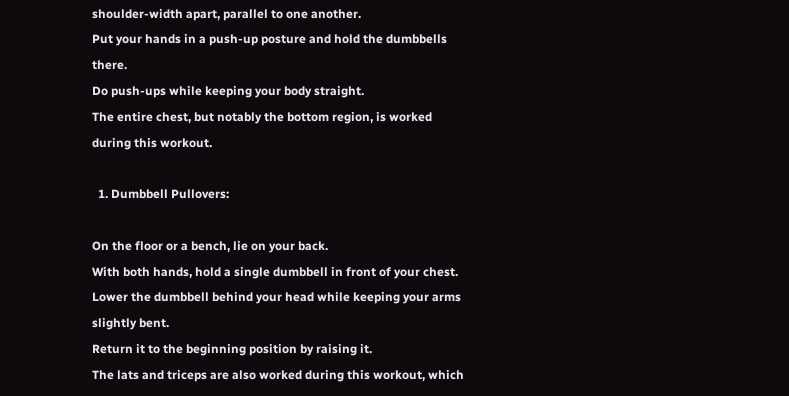shoulder-width apart, parallel to one another.
Put your hands in a push-up posture and hold the dumbbells there.
Do push-ups while keeping your body straight.
The entire chest, but notably the bottom region, is worked during this workout.

  1. Dumbbell Pullovers:

On the floor or a bench, lie on your back.
With both hands, hold a single dumbbell in front of your chest.
Lower the dumbbell behind your head while keeping your arms slightly bent.
Return it to the beginning position by raising it.
The lats and triceps are also worked during this workout, which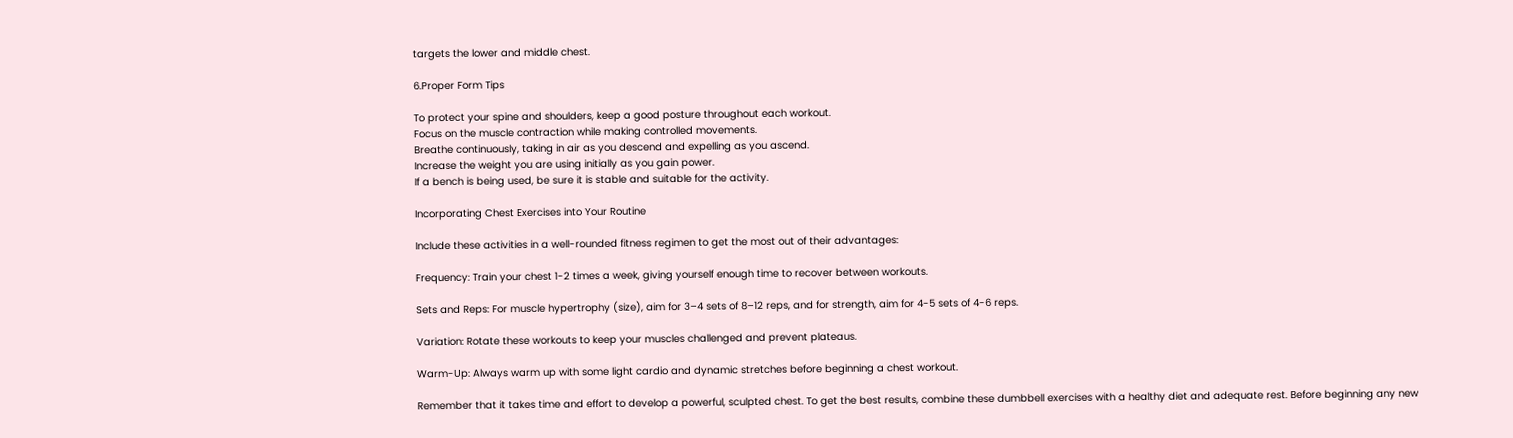targets the lower and middle chest.

6.Proper Form Tips

To protect your spine and shoulders, keep a good posture throughout each workout.
Focus on the muscle contraction while making controlled movements.
Breathe continuously, taking in air as you descend and expelling as you ascend.
Increase the weight you are using initially as you gain power.
If a bench is being used, be sure it is stable and suitable for the activity.

Incorporating Chest Exercises into Your Routine

Include these activities in a well-rounded fitness regimen to get the most out of their advantages:

Frequency: Train your chest 1-2 times a week, giving yourself enough time to recover between workouts.

Sets and Reps: For muscle hypertrophy (size), aim for 3–4 sets of 8–12 reps, and for strength, aim for 4-5 sets of 4-6 reps.

Variation: Rotate these workouts to keep your muscles challenged and prevent plateaus.

Warm-Up: Always warm up with some light cardio and dynamic stretches before beginning a chest workout.

Remember that it takes time and effort to develop a powerful, sculpted chest. To get the best results, combine these dumbbell exercises with a healthy diet and adequate rest. Before beginning any new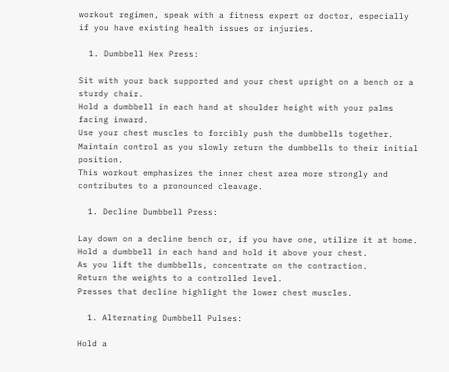workout regimen, speak with a fitness expert or doctor, especially if you have existing health issues or injuries.

  1. Dumbbell Hex Press:

Sit with your back supported and your chest upright on a bench or a sturdy chair.
Hold a dumbbell in each hand at shoulder height with your palms facing inward.
Use your chest muscles to forcibly push the dumbbells together.
Maintain control as you slowly return the dumbbells to their initial position.
This workout emphasizes the inner chest area more strongly and contributes to a pronounced cleavage.

  1. Decline Dumbbell Press:

Lay down on a decline bench or, if you have one, utilize it at home.
Hold a dumbbell in each hand and hold it above your chest.
As you lift the dumbbells, concentrate on the contraction.
Return the weights to a controlled level.
Presses that decline highlight the lower chest muscles.

  1. Alternating Dumbbell Pulses:

Hold a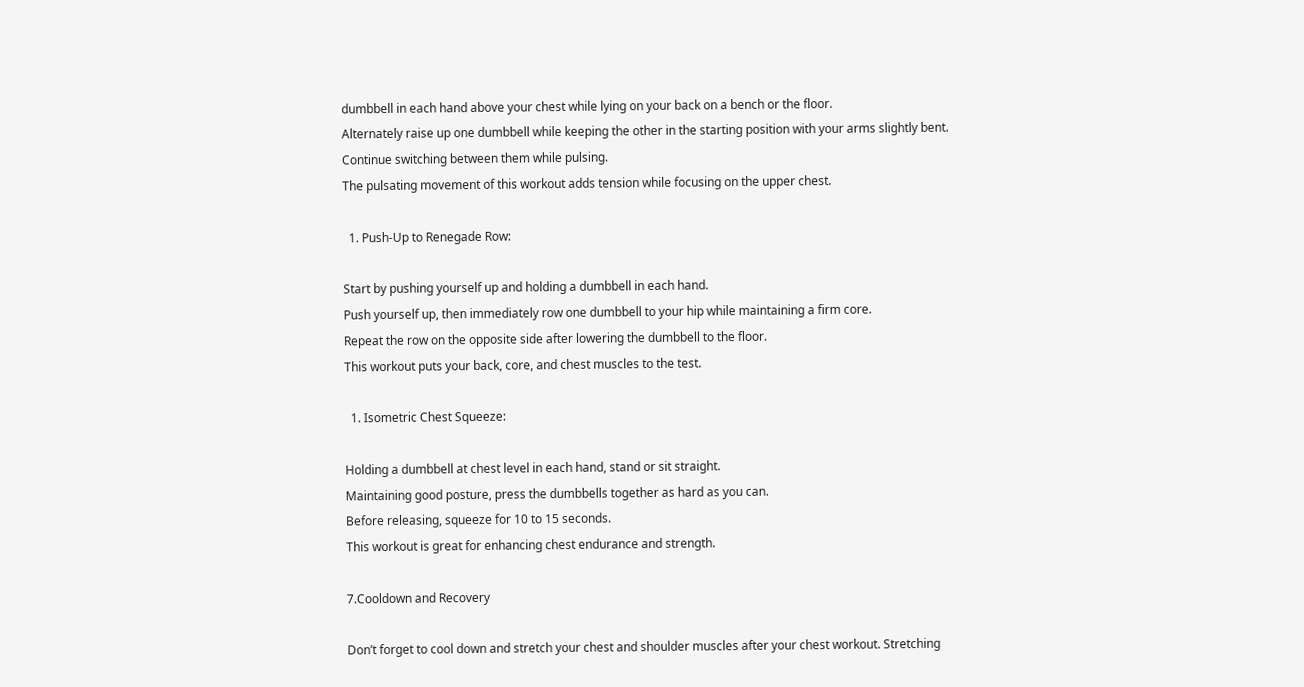dumbbell in each hand above your chest while lying on your back on a bench or the floor.
Alternately raise up one dumbbell while keeping the other in the starting position with your arms slightly bent.
Continue switching between them while pulsing.
The pulsating movement of this workout adds tension while focusing on the upper chest.

  1. Push-Up to Renegade Row:

Start by pushing yourself up and holding a dumbbell in each hand.
Push yourself up, then immediately row one dumbbell to your hip while maintaining a firm core.
Repeat the row on the opposite side after lowering the dumbbell to the floor.
This workout puts your back, core, and chest muscles to the test.

  1. Isometric Chest Squeeze:

Holding a dumbbell at chest level in each hand, stand or sit straight.
Maintaining good posture, press the dumbbells together as hard as you can.
Before releasing, squeeze for 10 to 15 seconds.
This workout is great for enhancing chest endurance and strength.

7.Cooldown and Recovery

Don’t forget to cool down and stretch your chest and shoulder muscles after your chest workout. Stretching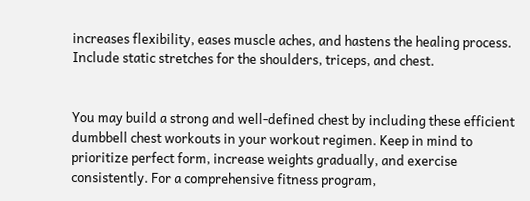increases flexibility, eases muscle aches, and hastens the healing process. Include static stretches for the shoulders, triceps, and chest.


You may build a strong and well-defined chest by including these efficient dumbbell chest workouts in your workout regimen. Keep in mind to prioritize perfect form, increase weights gradually, and exercise consistently. For a comprehensive fitness program,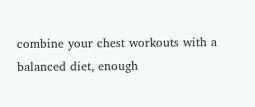combine your chest workouts with a balanced diet, enough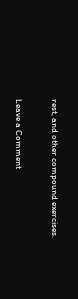rest, and other compound exercises.

Leave a Comment